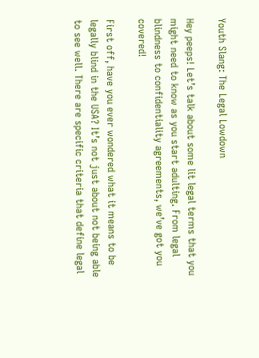Youth Slang: The Legal Lowdown

Hey peeps! Let’s talk about some lit legal terms that you might need to know as you start adulting. From legal blindness to confidentiality agreements, we’ve got you covered!

First off, have you ever wondered what it means to be legally blind in the USA? It’s not just about not being able to see well. There are specific criteria that define legal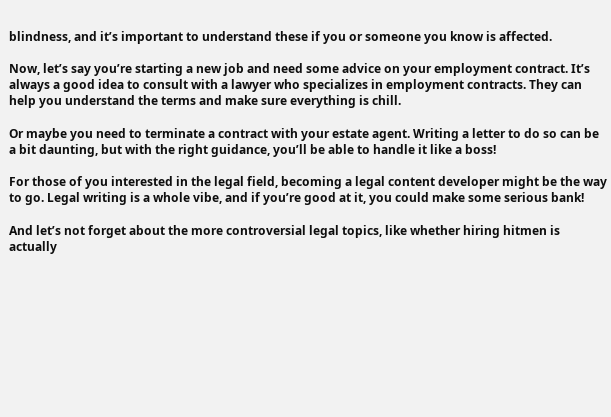blindness, and it’s important to understand these if you or someone you know is affected.

Now, let’s say you’re starting a new job and need some advice on your employment contract. It’s always a good idea to consult with a lawyer who specializes in employment contracts. They can help you understand the terms and make sure everything is chill.

Or maybe you need to terminate a contract with your estate agent. Writing a letter to do so can be a bit daunting, but with the right guidance, you’ll be able to handle it like a boss!

For those of you interested in the legal field, becoming a legal content developer might be the way to go. Legal writing is a whole vibe, and if you’re good at it, you could make some serious bank!

And let’s not forget about the more controversial legal topics, like whether hiring hitmen is actually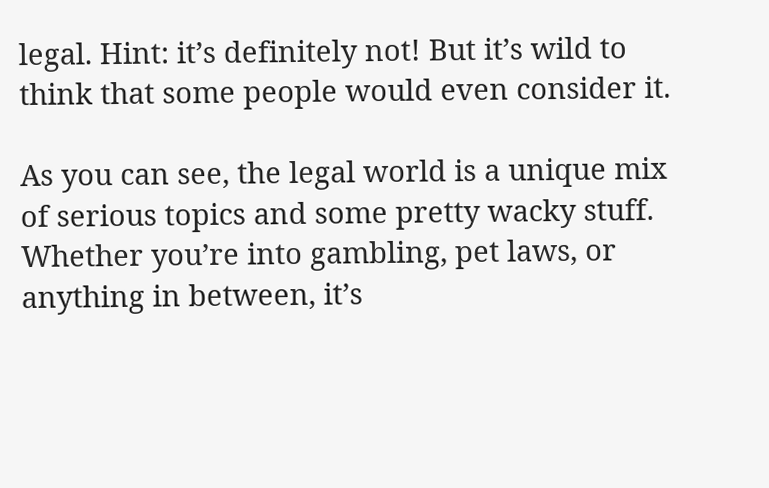legal. Hint: it’s definitely not! But it’s wild to think that some people would even consider it.

As you can see, the legal world is a unique mix of serious topics and some pretty wacky stuff. Whether you’re into gambling, pet laws, or anything in between, it’s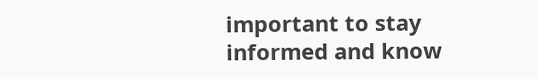important to stay informed and know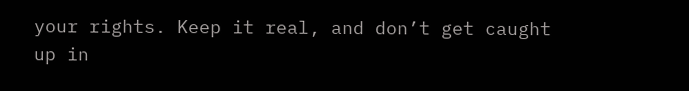your rights. Keep it real, and don’t get caught up in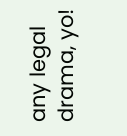any legal drama, yo!